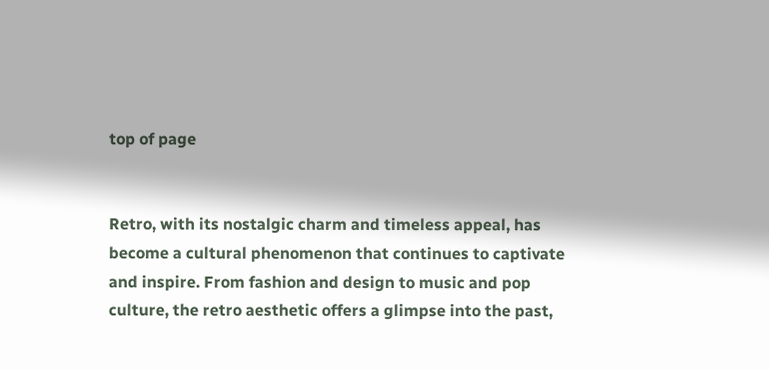top of page


Retro, with its nostalgic charm and timeless appeal, has become a cultural phenomenon that continues to captivate and inspire. From fashion and design to music and pop culture, the retro aesthetic offers a glimpse into the past,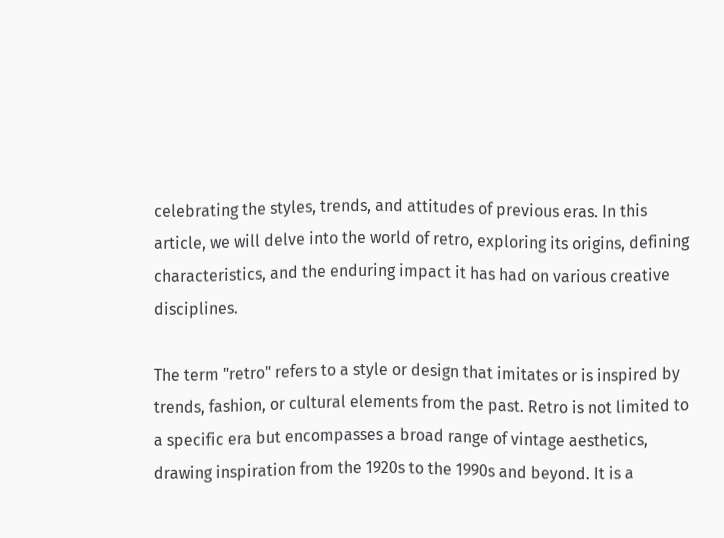celebrating the styles, trends, and attitudes of previous eras. In this article, we will delve into the world of retro, exploring its origins, defining characteristics, and the enduring impact it has had on various creative disciplines.

The term "retro" refers to a style or design that imitates or is inspired by trends, fashion, or cultural elements from the past. Retro is not limited to a specific era but encompasses a broad range of vintage aesthetics, drawing inspiration from the 1920s to the 1990s and beyond. It is a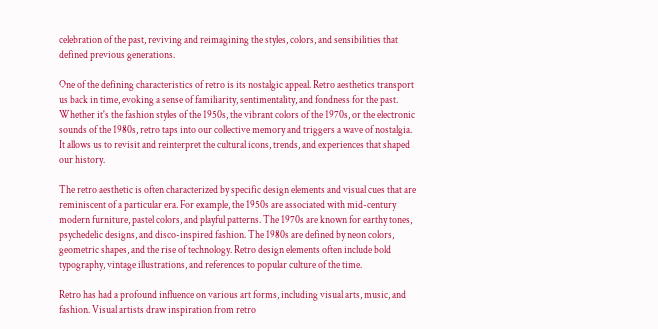celebration of the past, reviving and reimagining the styles, colors, and sensibilities that defined previous generations.

One of the defining characteristics of retro is its nostalgic appeal. Retro aesthetics transport us back in time, evoking a sense of familiarity, sentimentality, and fondness for the past. Whether it's the fashion styles of the 1950s, the vibrant colors of the 1970s, or the electronic sounds of the 1980s, retro taps into our collective memory and triggers a wave of nostalgia. It allows us to revisit and reinterpret the cultural icons, trends, and experiences that shaped our history.

The retro aesthetic is often characterized by specific design elements and visual cues that are reminiscent of a particular era. For example, the 1950s are associated with mid-century modern furniture, pastel colors, and playful patterns. The 1970s are known for earthy tones, psychedelic designs, and disco-inspired fashion. The 1980s are defined by neon colors, geometric shapes, and the rise of technology. Retro design elements often include bold typography, vintage illustrations, and references to popular culture of the time.

Retro has had a profound influence on various art forms, including visual arts, music, and fashion. Visual artists draw inspiration from retro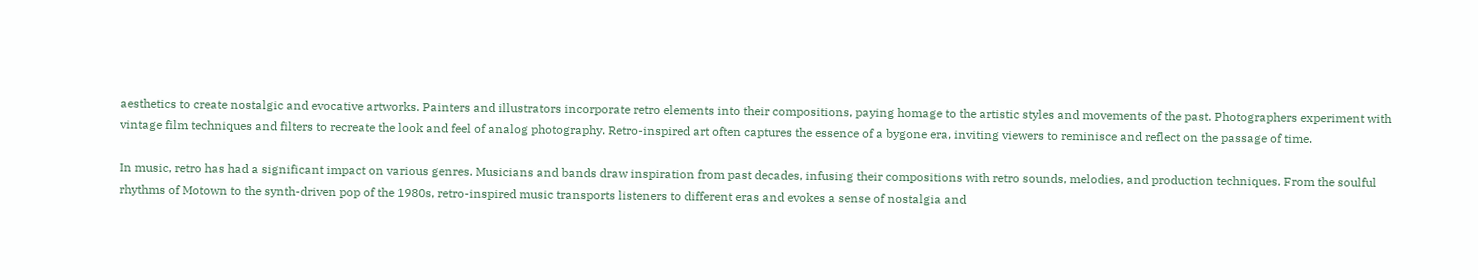aesthetics to create nostalgic and evocative artworks. Painters and illustrators incorporate retro elements into their compositions, paying homage to the artistic styles and movements of the past. Photographers experiment with vintage film techniques and filters to recreate the look and feel of analog photography. Retro-inspired art often captures the essence of a bygone era, inviting viewers to reminisce and reflect on the passage of time.

In music, retro has had a significant impact on various genres. Musicians and bands draw inspiration from past decades, infusing their compositions with retro sounds, melodies, and production techniques. From the soulful rhythms of Motown to the synth-driven pop of the 1980s, retro-inspired music transports listeners to different eras and evokes a sense of nostalgia and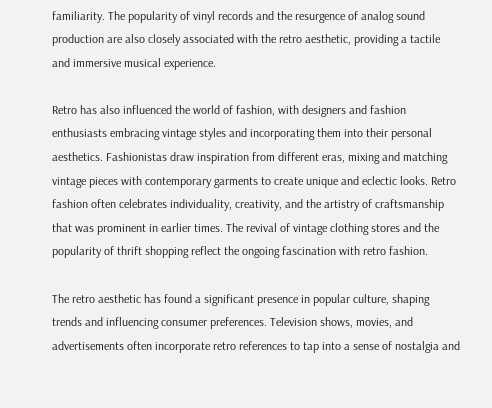familiarity. The popularity of vinyl records and the resurgence of analog sound production are also closely associated with the retro aesthetic, providing a tactile and immersive musical experience.

Retro has also influenced the world of fashion, with designers and fashion enthusiasts embracing vintage styles and incorporating them into their personal aesthetics. Fashionistas draw inspiration from different eras, mixing and matching vintage pieces with contemporary garments to create unique and eclectic looks. Retro fashion often celebrates individuality, creativity, and the artistry of craftsmanship that was prominent in earlier times. The revival of vintage clothing stores and the popularity of thrift shopping reflect the ongoing fascination with retro fashion.

The retro aesthetic has found a significant presence in popular culture, shaping trends and influencing consumer preferences. Television shows, movies, and advertisements often incorporate retro references to tap into a sense of nostalgia and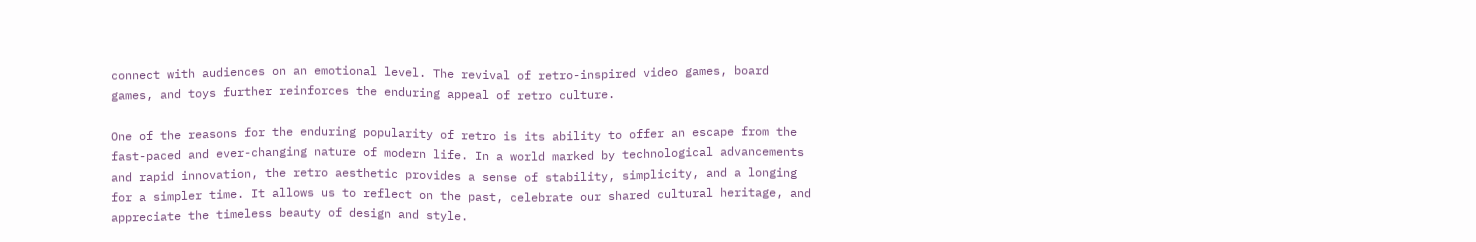connect with audiences on an emotional level. The revival of retro-inspired video games, board games, and toys further reinforces the enduring appeal of retro culture.

One of the reasons for the enduring popularity of retro is its ability to offer an escape from the fast-paced and ever-changing nature of modern life. In a world marked by technological advancements and rapid innovation, the retro aesthetic provides a sense of stability, simplicity, and a longing for a simpler time. It allows us to reflect on the past, celebrate our shared cultural heritage, and appreciate the timeless beauty of design and style.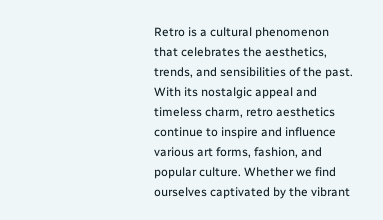Retro is a cultural phenomenon that celebrates the aesthetics, trends, and sensibilities of the past. With its nostalgic appeal and timeless charm, retro aesthetics continue to inspire and influence various art forms, fashion, and popular culture. Whether we find ourselves captivated by the vibrant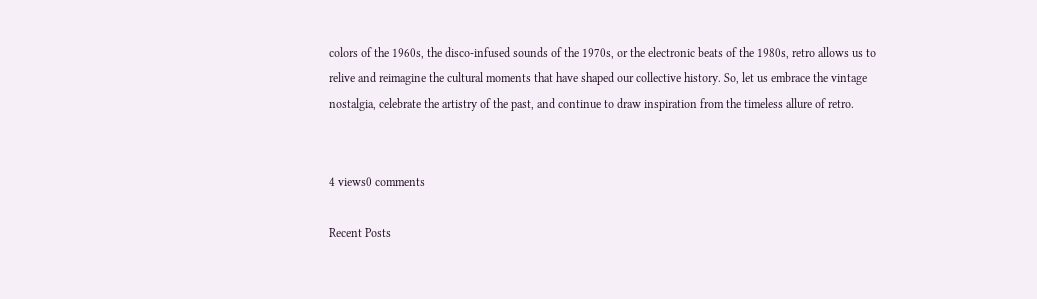colors of the 1960s, the disco-infused sounds of the 1970s, or the electronic beats of the 1980s, retro allows us to relive and reimagine the cultural moments that have shaped our collective history. So, let us embrace the vintage nostalgia, celebrate the artistry of the past, and continue to draw inspiration from the timeless allure of retro.


4 views0 comments

Recent Posts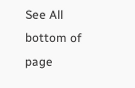See All
bottom of page